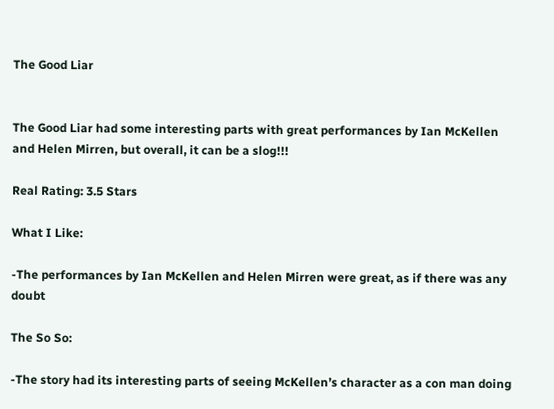The Good Liar


The Good Liar had some interesting parts with great performances by Ian McKellen and Helen Mirren, but overall, it can be a slog!!!

Real Rating: 3.5 Stars

What I Like:

-The performances by Ian McKellen and Helen Mirren were great, as if there was any doubt

The So So:

-The story had its interesting parts of seeing McKellen’s character as a con man doing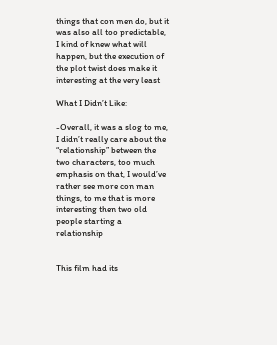things that con men do, but it was also all too predictable, I kind of knew what will happen, but the execution of the plot twist does make it interesting at the very least

What I Didn’t Like:

-Overall, it was a slog to me, I didn’t really care about the “relationship” between the two characters, too much emphasis on that, I would’ve rather see more con man things, to me that is more interesting then two old people starting a relationship


This film had its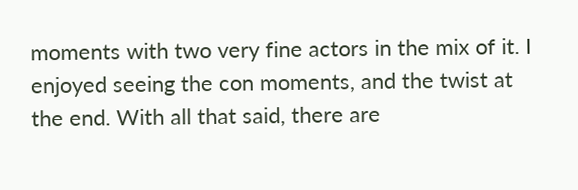moments with two very fine actors in the mix of it. I enjoyed seeing the con moments, and the twist at the end. With all that said, there are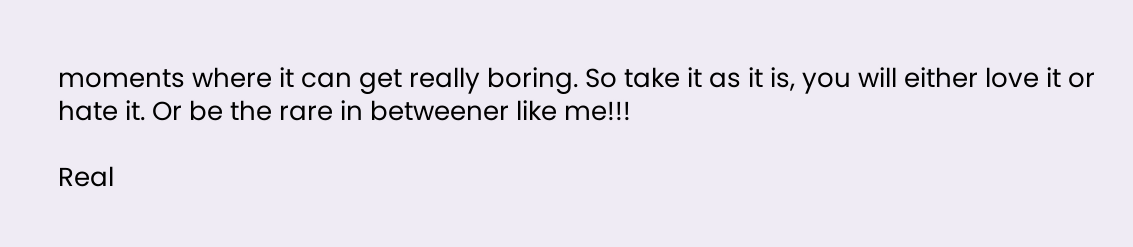moments where it can get really boring. So take it as it is, you will either love it or hate it. Or be the rare in betweener like me!!!

Real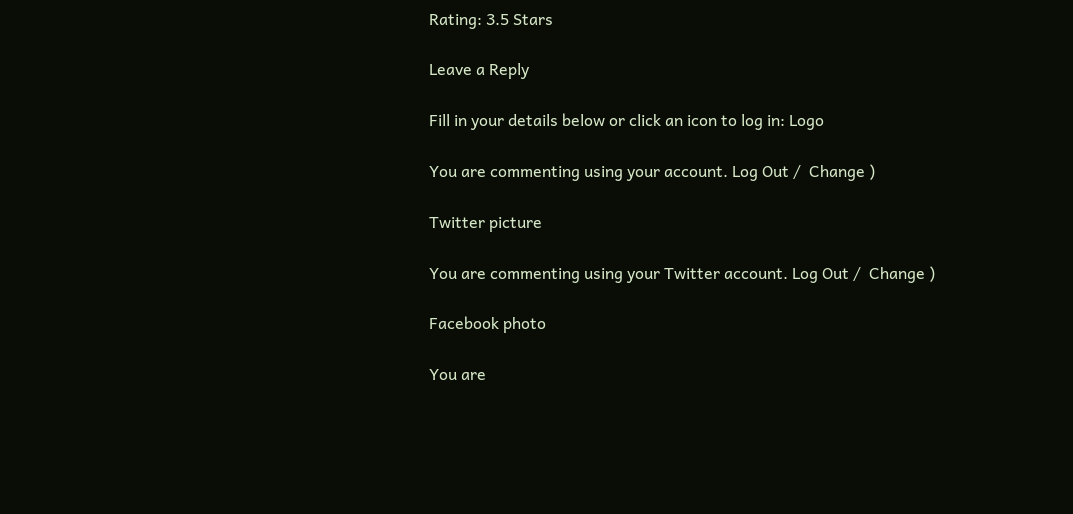Rating: 3.5 Stars

Leave a Reply

Fill in your details below or click an icon to log in: Logo

You are commenting using your account. Log Out /  Change )

Twitter picture

You are commenting using your Twitter account. Log Out /  Change )

Facebook photo

You are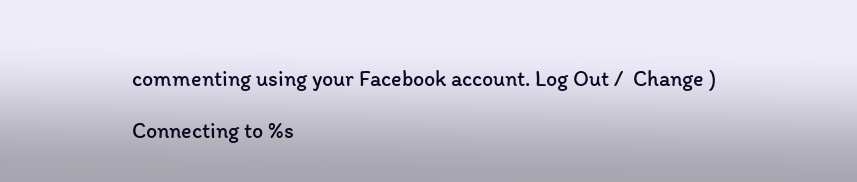commenting using your Facebook account. Log Out /  Change )

Connecting to %s